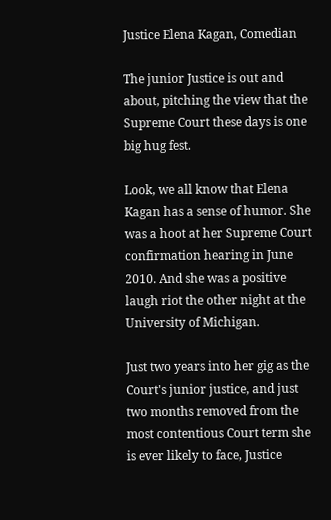Justice Elena Kagan, Comedian

The junior Justice is out and about, pitching the view that the Supreme Court these days is one big hug fest.

Look, we all know that Elena Kagan has a sense of humor. She was a hoot at her Supreme Court confirmation hearing in June 2010. And she was a positive laugh riot the other night at the University of Michigan.

Just two years into her gig as the Court's junior justice, and just two months removed from the most contentious Court term she is ever likely to face, Justice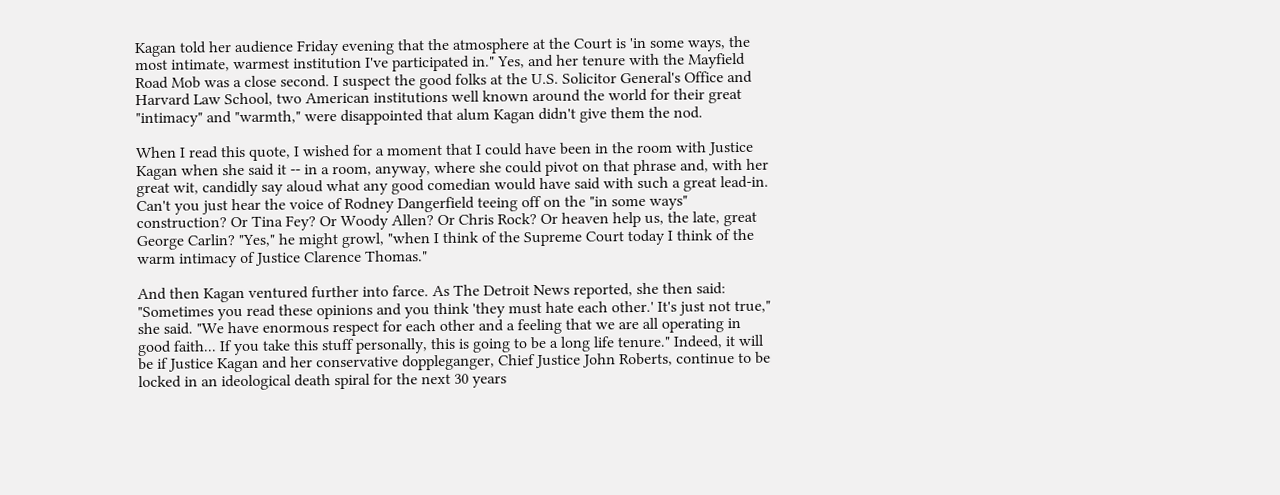Kagan told her audience Friday evening that the atmosphere at the Court is 'in some ways, the most intimate, warmest institution I've participated in." Yes, and her tenure with the Mayfield Road Mob was a close second. I suspect the good folks at the U.S. Solicitor General's Office and Harvard Law School, two American institutions well known around the world for their great "intimacy" and "warmth," were disappointed that alum Kagan didn't give them the nod.

When I read this quote, I wished for a moment that I could have been in the room with Justice Kagan when she said it -- in a room, anyway, where she could pivot on that phrase and, with her great wit, candidly say aloud what any good comedian would have said with such a great lead-in. Can't you just hear the voice of Rodney Dangerfield teeing off on the "in some ways" construction? Or Tina Fey? Or Woody Allen? Or Chris Rock? Or heaven help us, the late, great George Carlin? "Yes," he might growl, "when I think of the Supreme Court today I think of the warm intimacy of Justice Clarence Thomas."

And then Kagan ventured further into farce. As The Detroit News reported, she then said: "Sometimes you read these opinions and you think 'they must hate each other.' It's just not true," she said. "We have enormous respect for each other and a feeling that we are all operating in good faith... If you take this stuff personally, this is going to be a long life tenure." Indeed, it will be if Justice Kagan and her conservative doppleganger, Chief Justice John Roberts, continue to be locked in an ideological death spiral for the next 30 years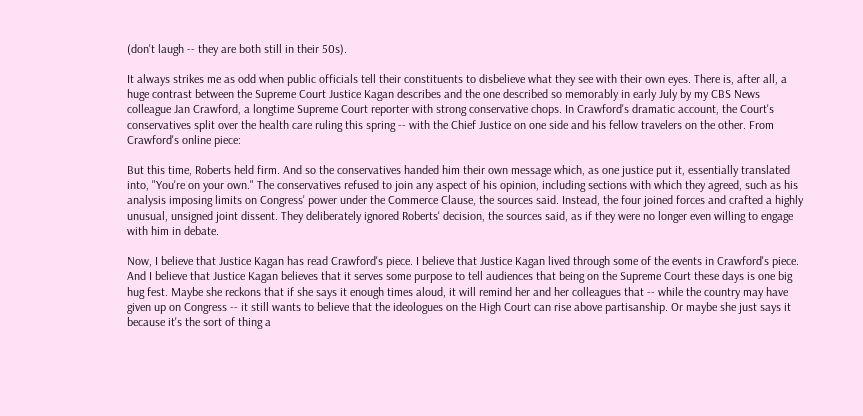(don't laugh -- they are both still in their 50s).

It always strikes me as odd when public officials tell their constituents to disbelieve what they see with their own eyes. There is, after all, a huge contrast between the Supreme Court Justice Kagan describes and the one described so memorably in early July by my CBS News colleague Jan Crawford, a longtime Supreme Court reporter with strong conservative chops. In Crawford's dramatic account, the Court's conservatives split over the health care ruling this spring -- with the Chief Justice on one side and his fellow travelers on the other. From Crawford's online piece:

But this time, Roberts held firm. And so the conservatives handed him their own message which, as one justice put it, essentially translated into, "You're on your own." The conservatives refused to join any aspect of his opinion, including sections with which they agreed, such as his analysis imposing limits on Congress' power under the Commerce Clause, the sources said. Instead, the four joined forces and crafted a highly unusual, unsigned joint dissent. They deliberately ignored Roberts' decision, the sources said, as if they were no longer even willing to engage with him in debate.

Now, I believe that Justice Kagan has read Crawford's piece. I believe that Justice Kagan lived through some of the events in Crawford's piece. And I believe that Justice Kagan believes that it serves some purpose to tell audiences that being on the Supreme Court these days is one big hug fest. Maybe she reckons that if she says it enough times aloud, it will remind her and her colleagues that -- while the country may have given up on Congress -- it still wants to believe that the ideologues on the High Court can rise above partisanship. Or maybe she just says it because it's the sort of thing a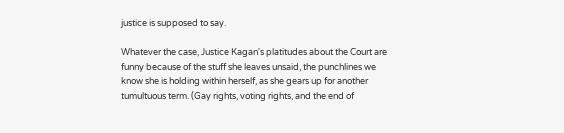justice is supposed to say.

Whatever the case, Justice Kagan's platitudes about the Court are funny because of the stuff she leaves unsaid, the punchlines we know she is holding within herself, as she gears up for another tumultuous term. (Gay rights, voting rights, and the end of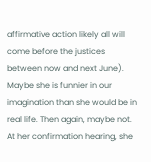affirmative action likely all will come before the justices between now and next June). Maybe she is funnier in our imagination than she would be in real life. Then again, maybe not. At her confirmation hearing, she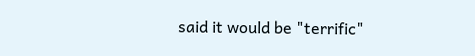said it would be "terrific"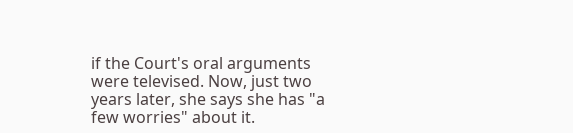if the Court's oral arguments were televised. Now, just two years later, she says she has "a few worries" about it.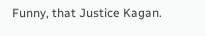Funny, that Justice Kagan.